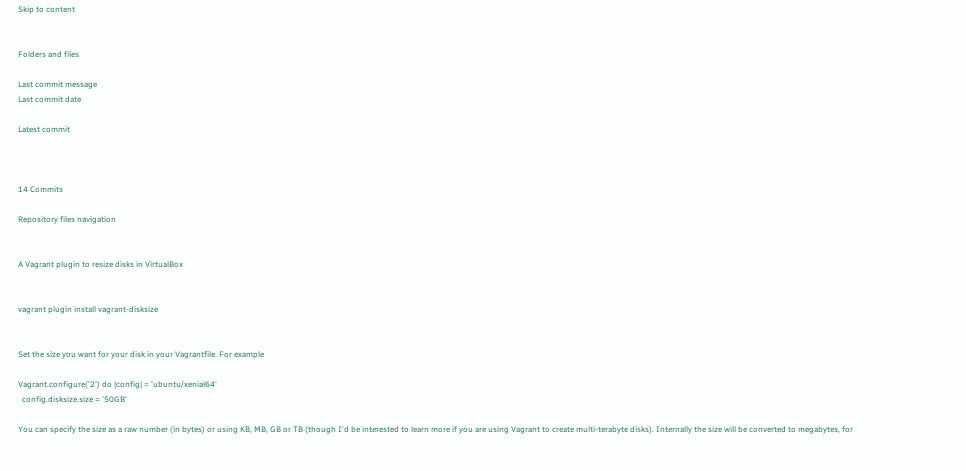Skip to content


Folders and files

Last commit message
Last commit date

Latest commit



14 Commits

Repository files navigation


A Vagrant plugin to resize disks in VirtualBox


vagrant plugin install vagrant-disksize


Set the size you want for your disk in your Vagrantfile. For example

Vagrant.configure('2') do |config| = 'ubuntu/xenial64'
  config.disksize.size = '50GB'

You can specify the size as a raw number (in bytes) or using KB, MB, GB or TB (though I'd be interested to learn more if you are using Vagrant to create multi-terabyte disks). Internally the size will be converted to megabytes, for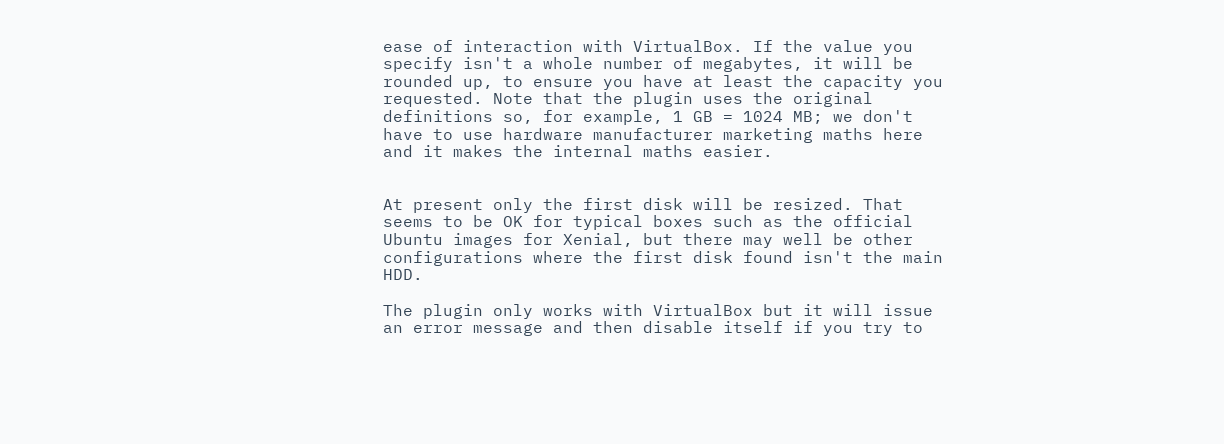ease of interaction with VirtualBox. If the value you specify isn't a whole number of megabytes, it will be rounded up, to ensure you have at least the capacity you requested. Note that the plugin uses the original definitions so, for example, 1 GB = 1024 MB; we don't have to use hardware manufacturer marketing maths here and it makes the internal maths easier.


At present only the first disk will be resized. That seems to be OK for typical boxes such as the official Ubuntu images for Xenial, but there may well be other configurations where the first disk found isn't the main HDD.

The plugin only works with VirtualBox but it will issue an error message and then disable itself if you try to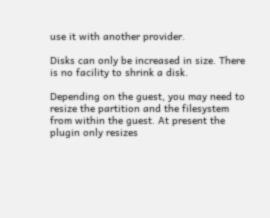use it with another provider.

Disks can only be increased in size. There is no facility to shrink a disk.

Depending on the guest, you may need to resize the partition and the filesystem from within the guest. At present the plugin only resizes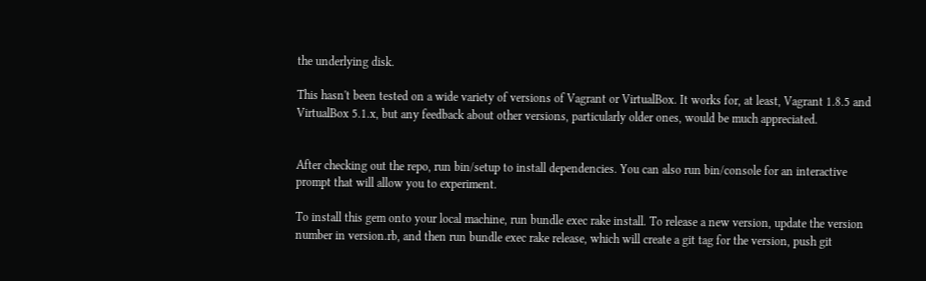the underlying disk.

This hasn't been tested on a wide variety of versions of Vagrant or VirtualBox. It works for, at least, Vagrant 1.8.5 and VirtualBox 5.1.x, but any feedback about other versions, particularly older ones, would be much appreciated.


After checking out the repo, run bin/setup to install dependencies. You can also run bin/console for an interactive prompt that will allow you to experiment.

To install this gem onto your local machine, run bundle exec rake install. To release a new version, update the version number in version.rb, and then run bundle exec rake release, which will create a git tag for the version, push git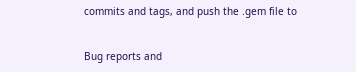commits and tags, and push the .gem file to


Bug reports and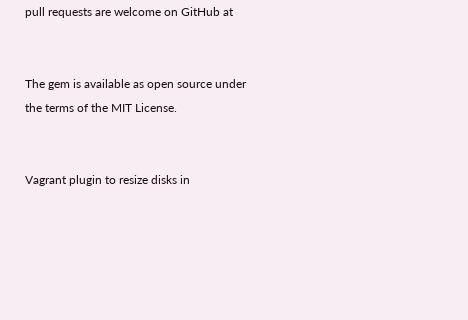pull requests are welcome on GitHub at


The gem is available as open source under the terms of the MIT License.


Vagrant plugin to resize disks in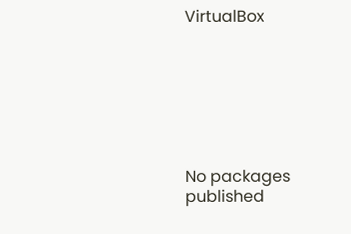VirtualBox







No packages published